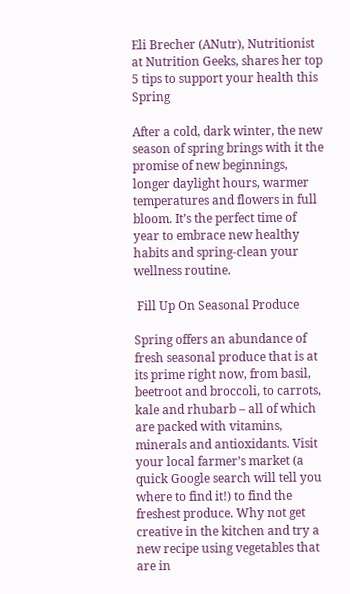Eli Brecher (ANutr), Nutritionist at Nutrition Geeks, shares her top 5 tips to support your health this Spring

After a cold, dark winter, the new season of spring brings with it the promise of new beginnings, longer daylight hours, warmer temperatures and flowers in full bloom. It’s the perfect time of year to embrace new healthy habits and spring-clean your wellness routine.

 Fill Up On Seasonal Produce

Spring offers an abundance of fresh seasonal produce that is at its prime right now, from basil, beetroot and broccoli, to carrots, kale and rhubarb – all of which are packed with vitamins, minerals and antioxidants. Visit your local farmer’s market (a quick Google search will tell you where to find it!) to find the freshest produce. Why not get creative in the kitchen and try a new recipe using vegetables that are in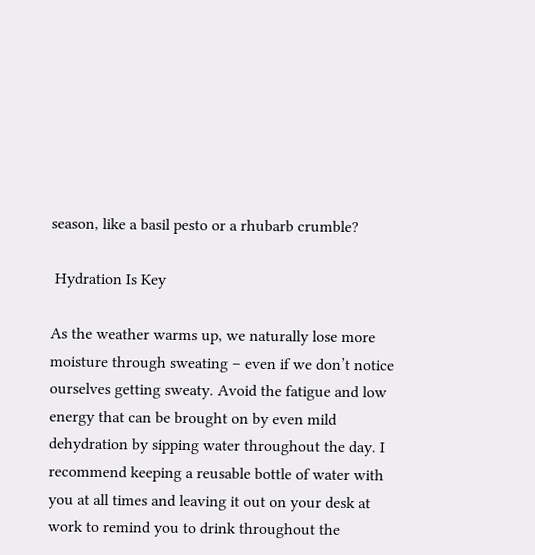season, like a basil pesto or a rhubarb crumble?

 Hydration Is Key

As the weather warms up, we naturally lose more moisture through sweating – even if we don’t notice ourselves getting sweaty. Avoid the fatigue and low energy that can be brought on by even mild dehydration by sipping water throughout the day. I recommend keeping a reusable bottle of water with you at all times and leaving it out on your desk at work to remind you to drink throughout the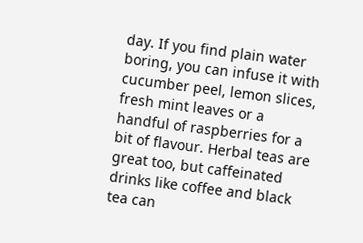day. If you find plain water boring, you can infuse it with cucumber peel, lemon slices, fresh mint leaves or a handful of raspberries for a bit of flavour. Herbal teas are great too, but caffeinated drinks like coffee and black tea can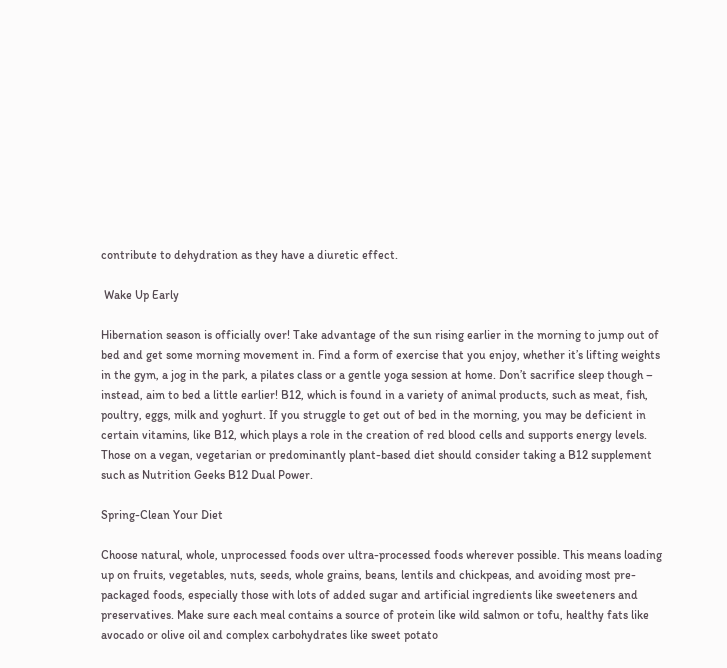contribute to dehydration as they have a diuretic effect.

 Wake Up Early

Hibernation season is officially over! Take advantage of the sun rising earlier in the morning to jump out of bed and get some morning movement in. Find a form of exercise that you enjoy, whether it’s lifting weights in the gym, a jog in the park, a pilates class or a gentle yoga session at home. Don’t sacrifice sleep though – instead, aim to bed a little earlier! B12, which is found in a variety of animal products, such as meat, fish, poultry, eggs, milk and yoghurt. If you struggle to get out of bed in the morning, you may be deficient in certain vitamins, like B12, which plays a role in the creation of red blood cells and supports energy levels. Those on a vegan, vegetarian or predominantly plant-based diet should consider taking a B12 supplement such as Nutrition Geeks B12 Dual Power.

Spring-Clean Your Diet

Choose natural, whole, unprocessed foods over ultra-processed foods wherever possible. This means loading up on fruits, vegetables, nuts, seeds, whole grains, beans, lentils and chickpeas, and avoiding most pre-packaged foods, especially those with lots of added sugar and artificial ingredients like sweeteners and preservatives. Make sure each meal contains a source of protein like wild salmon or tofu, healthy fats like avocado or olive oil and complex carbohydrates like sweet potato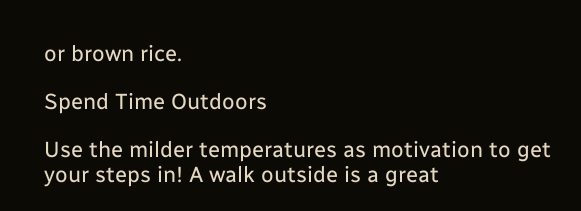or brown rice.

Spend Time Outdoors

Use the milder temperatures as motivation to get your steps in! A walk outside is a great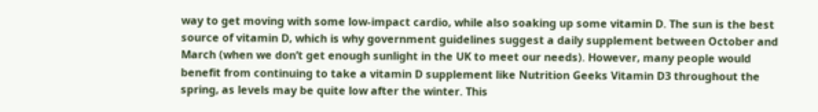way to get moving with some low-impact cardio, while also soaking up some vitamin D. The sun is the best source of vitamin D, which is why government guidelines suggest a daily supplement between October and March (when we don’t get enough sunlight in the UK to meet our needs). However, many people would benefit from continuing to take a vitamin D supplement like Nutrition Geeks Vitamin D3 throughout the spring, as levels may be quite low after the winter. This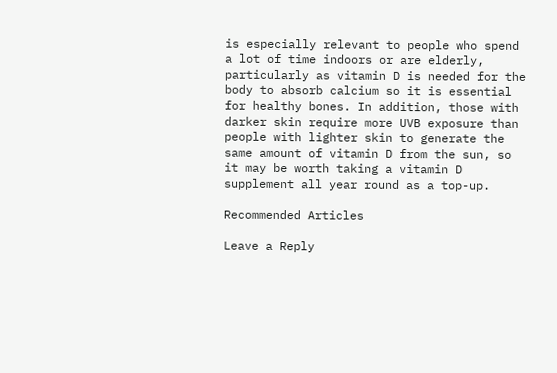is especially relevant to people who spend a lot of time indoors or are elderly, particularly as vitamin D is needed for the body to absorb calcium so it is essential for healthy bones. In addition, those with darker skin require more UVB exposure than people with lighter skin to generate the same amount of vitamin D from the sun, so it may be worth taking a vitamin D supplement all year round as a top-up.

Recommended Articles

Leave a Reply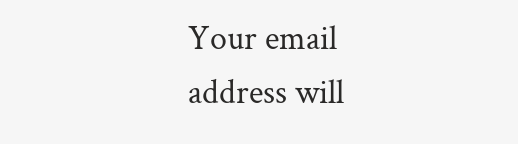Your email address will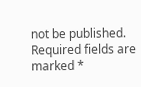not be published. Required fields are marked *